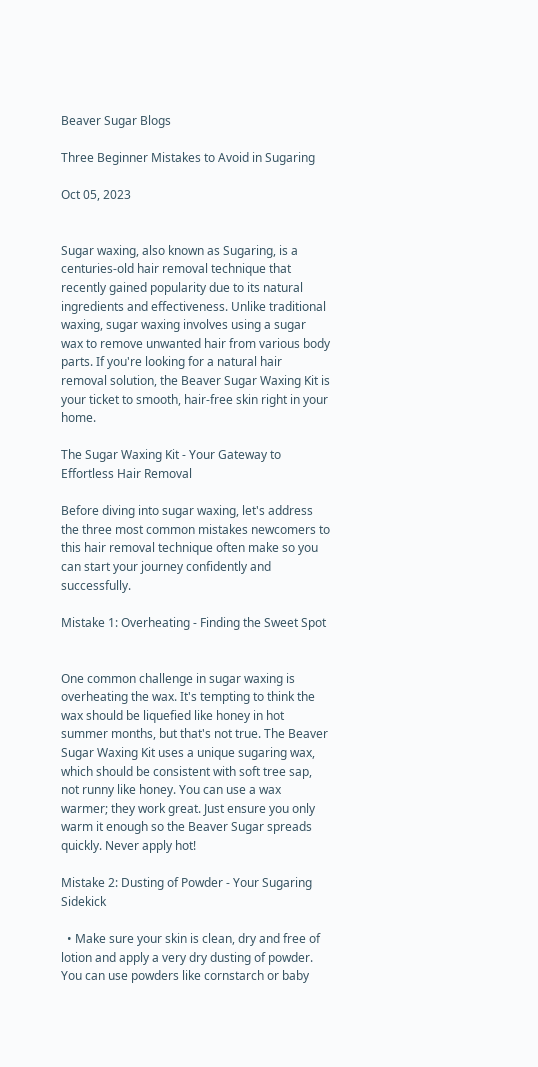Beaver Sugar Blogs

Three Beginner Mistakes to Avoid in Sugaring

Oct 05, 2023


Sugar waxing, also known as Sugaring, is a centuries-old hair removal technique that recently gained popularity due to its natural ingredients and effectiveness. Unlike traditional waxing, sugar waxing involves using a sugar wax to remove unwanted hair from various body parts. If you're looking for a natural hair removal solution, the Beaver Sugar Waxing Kit is your ticket to smooth, hair-free skin right in your home.

The Sugar Waxing Kit - Your Gateway to Effortless Hair Removal

Before diving into sugar waxing, let's address the three most common mistakes newcomers to this hair removal technique often make so you can start your journey confidently and successfully.

Mistake 1: Overheating - Finding the Sweet Spot


One common challenge in sugar waxing is overheating the wax. It's tempting to think the wax should be liquefied like honey in hot summer months, but that's not true. The Beaver Sugar Waxing Kit uses a unique sugaring wax, which should be consistent with soft tree sap, not runny like honey. You can use a wax warmer; they work great. Just ensure you only warm it enough so the Beaver Sugar spreads quickly. Never apply hot!

Mistake 2: Dusting of Powder - Your Sugaring Sidekick

  • Make sure your skin is clean, dry and free of lotion and apply a very dry dusting of powder. You can use powders like cornstarch or baby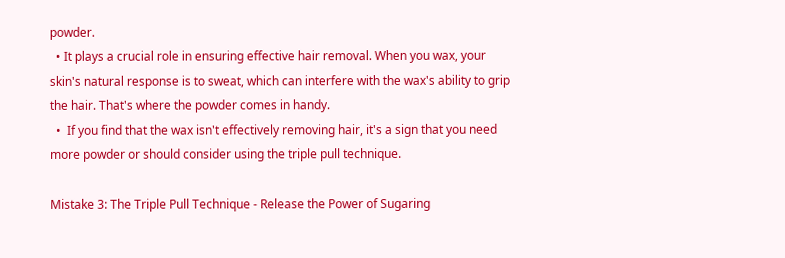powder.
  • It plays a crucial role in ensuring effective hair removal. When you wax, your skin's natural response is to sweat, which can interfere with the wax's ability to grip the hair. That's where the powder comes in handy.
  •  If you find that the wax isn't effectively removing hair, it's a sign that you need more powder or should consider using the triple pull technique.

Mistake 3: The Triple Pull Technique - Release the Power of Sugaring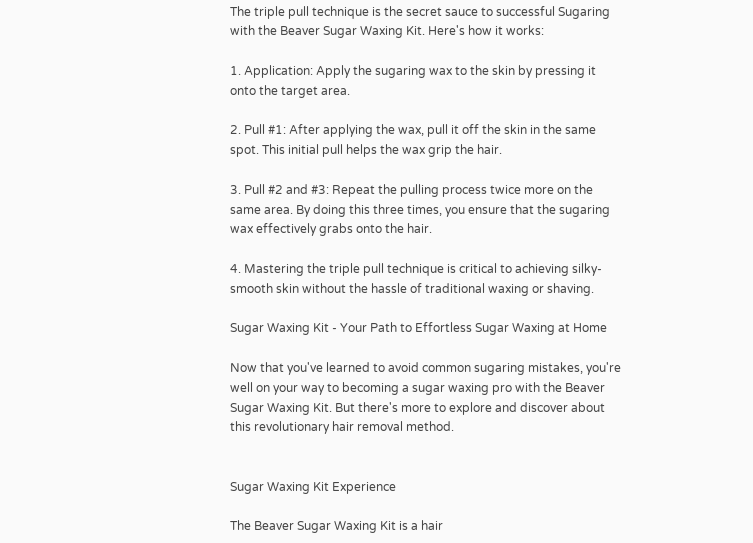The triple pull technique is the secret sauce to successful Sugaring with the Beaver Sugar Waxing Kit. Here's how it works:

1. Application: Apply the sugaring wax to the skin by pressing it onto the target area.

2. Pull #1: After applying the wax, pull it off the skin in the same spot. This initial pull helps the wax grip the hair.

3. Pull #2 and #3: Repeat the pulling process twice more on the same area. By doing this three times, you ensure that the sugaring wax effectively grabs onto the hair.

4. Mastering the triple pull technique is critical to achieving silky-smooth skin without the hassle of traditional waxing or shaving.

Sugar Waxing Kit - Your Path to Effortless Sugar Waxing at Home

Now that you've learned to avoid common sugaring mistakes, you're well on your way to becoming a sugar waxing pro with the Beaver Sugar Waxing Kit. But there's more to explore and discover about this revolutionary hair removal method.


Sugar Waxing Kit Experience

The Beaver Sugar Waxing Kit is a hair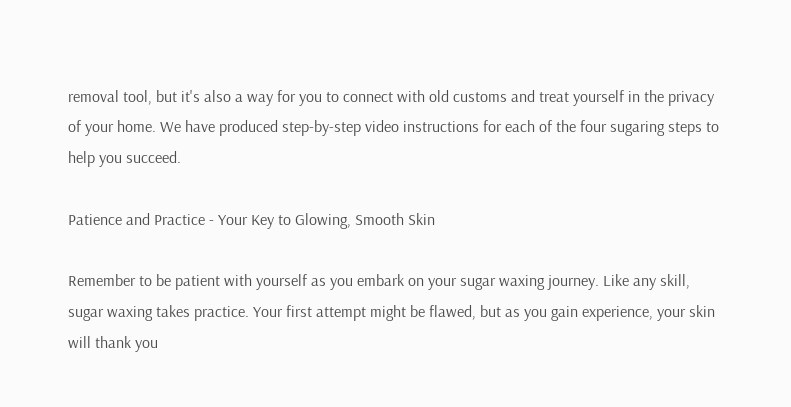removal tool, but it's also a way for you to connect with old customs and treat yourself in the privacy of your home. We have produced step-by-step video instructions for each of the four sugaring steps to help you succeed.

Patience and Practice - Your Key to Glowing, Smooth Skin

Remember to be patient with yourself as you embark on your sugar waxing journey. Like any skill, sugar waxing takes practice. Your first attempt might be flawed, but as you gain experience, your skin will thank you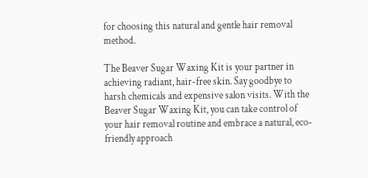for choosing this natural and gentle hair removal method.

The Beaver Sugar Waxing Kit is your partner in achieving radiant, hair-free skin. Say goodbye to harsh chemicals and expensive salon visits. With the Beaver Sugar Waxing Kit, you can take control of your hair removal routine and embrace a natural, eco-friendly approach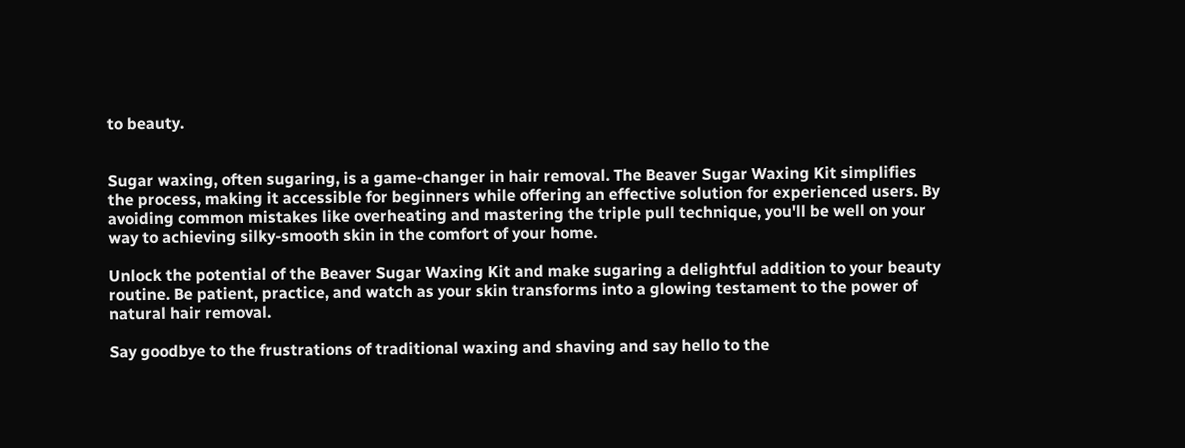to beauty.


Sugar waxing, often sugaring, is a game-changer in hair removal. The Beaver Sugar Waxing Kit simplifies the process, making it accessible for beginners while offering an effective solution for experienced users. By avoiding common mistakes like overheating and mastering the triple pull technique, you'll be well on your way to achieving silky-smooth skin in the comfort of your home.

Unlock the potential of the Beaver Sugar Waxing Kit and make sugaring a delightful addition to your beauty routine. Be patient, practice, and watch as your skin transforms into a glowing testament to the power of natural hair removal.

Say goodbye to the frustrations of traditional waxing and shaving and say hello to the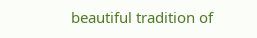beautiful tradition of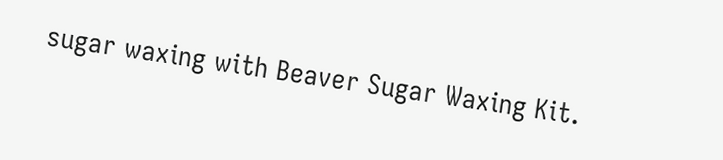sugar waxing with Beaver Sugar Waxing Kit.